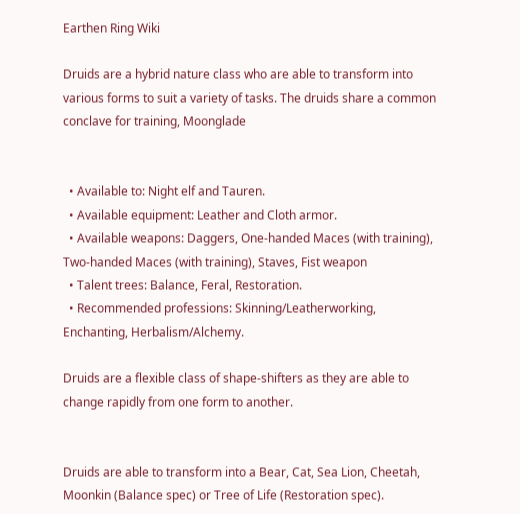Earthen Ring Wiki

Druids are a hybrid nature class who are able to transform into various forms to suit a variety of tasks. The druids share a common conclave for training, Moonglade


  • Available to: Night elf and Tauren.
  • Available equipment: Leather and Cloth armor.
  • Available weapons: Daggers, One-handed Maces (with training), Two-handed Maces (with training), Staves, Fist weapon
  • Talent trees: Balance, Feral, Restoration.
  • Recommended professions: Skinning/Leatherworking, Enchanting, Herbalism/Alchemy.

Druids are a flexible class of shape-shifters as they are able to change rapidly from one form to another.


Druids are able to transform into a Bear, Cat, Sea Lion, Cheetah, Moonkin (Balance spec) or Tree of Life (Restoration spec).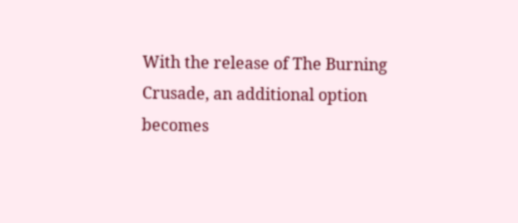With the release of The Burning Crusade, an additional option becomes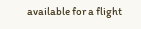available for a flight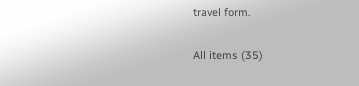travel form.

All items (35)